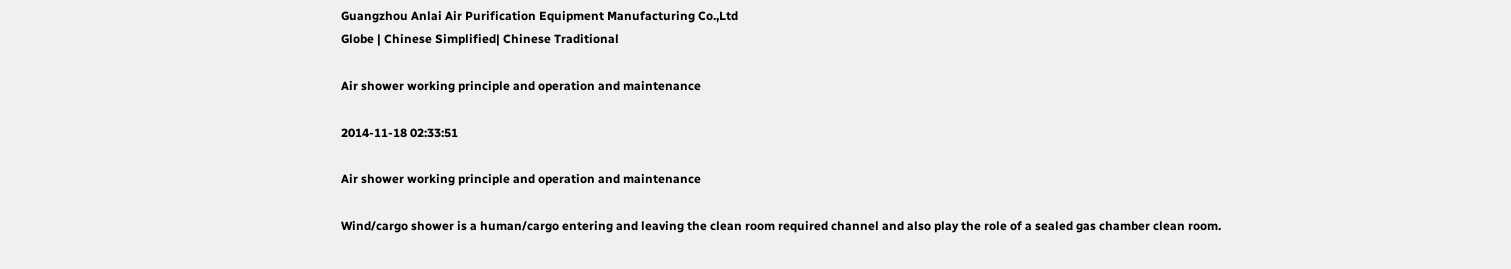Guangzhou Anlai Air Purification Equipment Manufacturing Co.,Ltd
Globe | Chinese Simplified| Chinese Traditional

Air shower working principle and operation and maintenance

2014-11-18 02:33:51

Air shower working principle and operation and maintenance

Wind/cargo shower is a human/cargo entering and leaving the clean room required channel and also play the role of a sealed gas chamber clean room.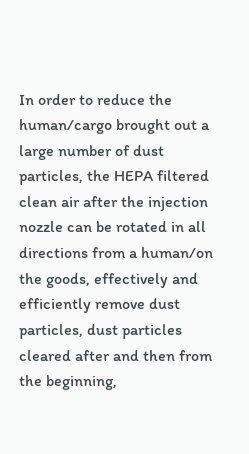In order to reduce the human/cargo brought out a large number of dust particles, the HEPA filtered clean air after the injection nozzle can be rotated in all directions from a human/on the goods, effectively and efficiently remove dust particles, dust particles cleared after and then from the beginning,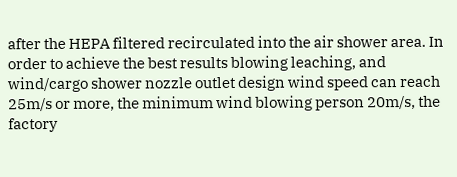after the HEPA filtered recirculated into the air shower area. In order to achieve the best results blowing leaching, and wind/cargo shower nozzle outlet design wind speed can reach 25m/s or more, the minimum wind blowing person 20m/s, the factory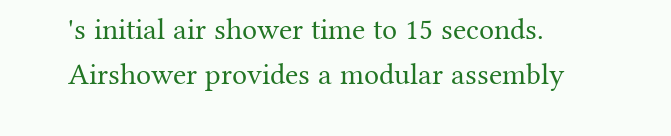's initial air shower time to 15 seconds. Airshower provides a modular assembly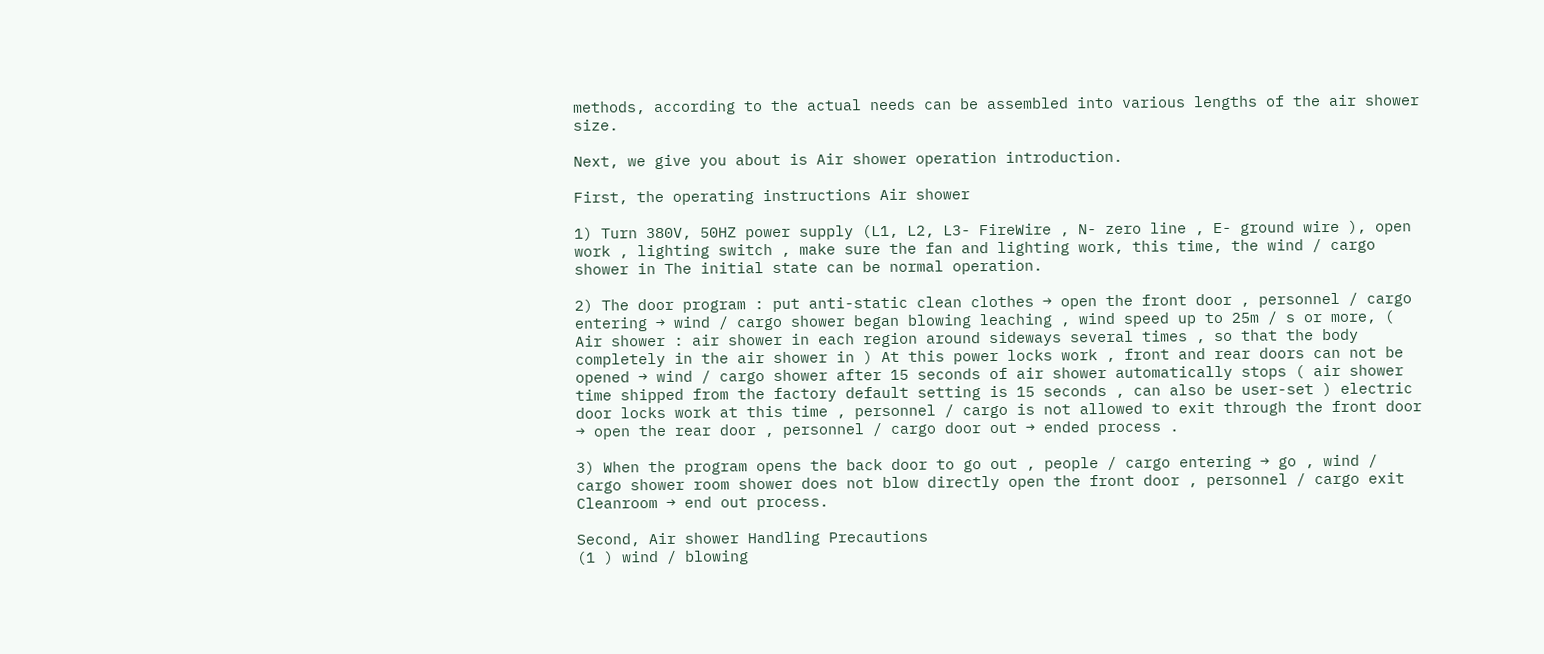methods, according to the actual needs can be assembled into various lengths of the air shower size.

Next, we give you about is Air shower operation introduction.

First, the operating instructions Air shower

1) Turn 380V, 50HZ power supply (L1, L2, L3- FireWire , N- zero line , E- ground wire ), open work , lighting switch , make sure the fan and lighting work, this time, the wind / cargo shower in The initial state can be normal operation.

2) The door program : put anti-static clean clothes → open the front door , personnel / cargo entering → wind / cargo shower began blowing leaching , wind speed up to 25m / s or more, ( Air shower : air shower in each region around sideways several times , so that the body completely in the air shower in ) At this power locks work , front and rear doors can not be opened → wind / cargo shower after 15 seconds of air shower automatically stops ( air shower time shipped from the factory default setting is 15 seconds , can also be user-set ) electric door locks work at this time , personnel / cargo is not allowed to exit through the front door → open the rear door , personnel / cargo door out → ended process .

3) When the program opens the back door to go out , people / cargo entering → go , wind / cargo shower room shower does not blow directly open the front door , personnel / cargo exit Cleanroom → end out process.

Second, Air shower Handling Precautions
(1 ) wind / blowing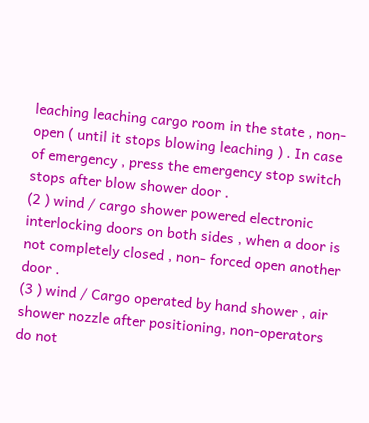leaching leaching cargo room in the state , non- open ( until it stops blowing leaching ) . In case of emergency , press the emergency stop switch stops after blow shower door .
(2 ) wind / cargo shower powered electronic interlocking doors on both sides , when a door is not completely closed , non- forced open another door .
(3 ) wind / Cargo operated by hand shower , air shower nozzle after positioning, non-operators do not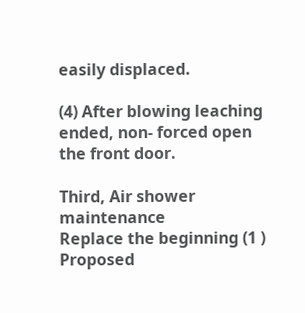easily displaced.

(4) After blowing leaching ended, non- forced open the front door.

Third, Air shower maintenance
Replace the beginning (1 ) Proposed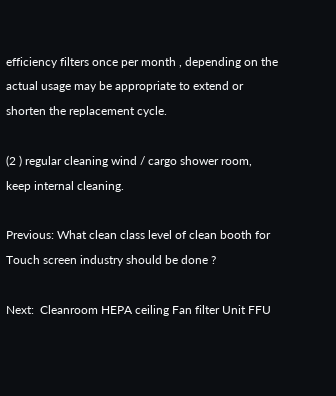efficiency filters once per month , depending on the actual usage may be appropriate to extend or shorten the replacement cycle.

(2 ) regular cleaning wind / cargo shower room, keep internal cleaning.

Previous: What clean class level of clean booth for Touch screen industry should be done ?

Next:  Cleanroom HEPA ceiling Fan filter Unit FFU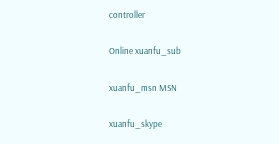controller

Online xuanfu_sub

xuanfu_msn MSN

xuanfu_skype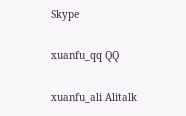Skype

xuanfu_qq QQ

xuanfu_ali Alitalk